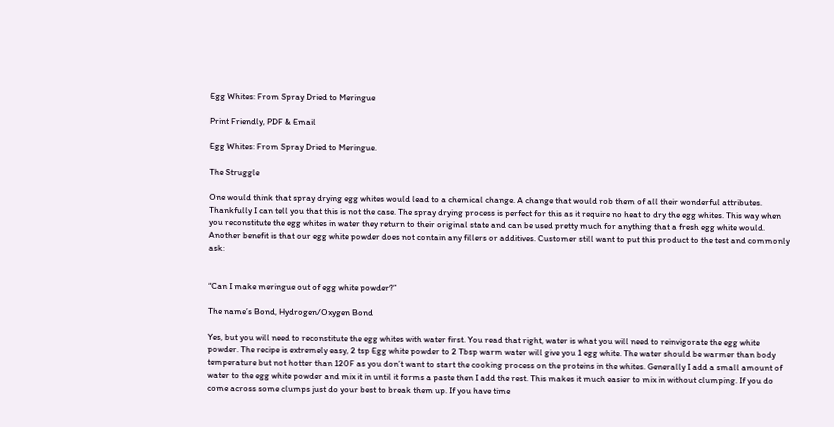Egg Whites: From Spray Dried to Meringue

Print Friendly, PDF & Email

Egg Whites: From Spray Dried to Meringue.

The Struggle

One would think that spray drying egg whites would lead to a chemical change. A change that would rob them of all their wonderful attributes. Thankfully I can tell you that this is not the case. The spray drying process is perfect for this as it require no heat to dry the egg whites. This way when you reconstitute the egg whites in water they return to their original state and can be used pretty much for anything that a fresh egg white would. Another benefit is that our egg white powder does not contain any fillers or additives. Customer still want to put this product to the test and commonly ask:


“Can I make meringue out of egg white powder?”

The name’s Bond, Hydrogen/Oxygen Bond

Yes, but you will need to reconstitute the egg whites with water first. You read that right, water is what you will need to reinvigorate the egg white powder. The recipe is extremely easy, 2 tsp Egg white powder to 2 Tbsp warm water will give you 1 egg white. The water should be warmer than body temperature but not hotter than 120F as you don’t want to start the cooking process on the proteins in the whites. Generally I add a small amount of water to the egg white powder and mix it in until it forms a paste then I add the rest. This makes it much easier to mix in without clumping. If you do come across some clumps just do your best to break them up. If you have time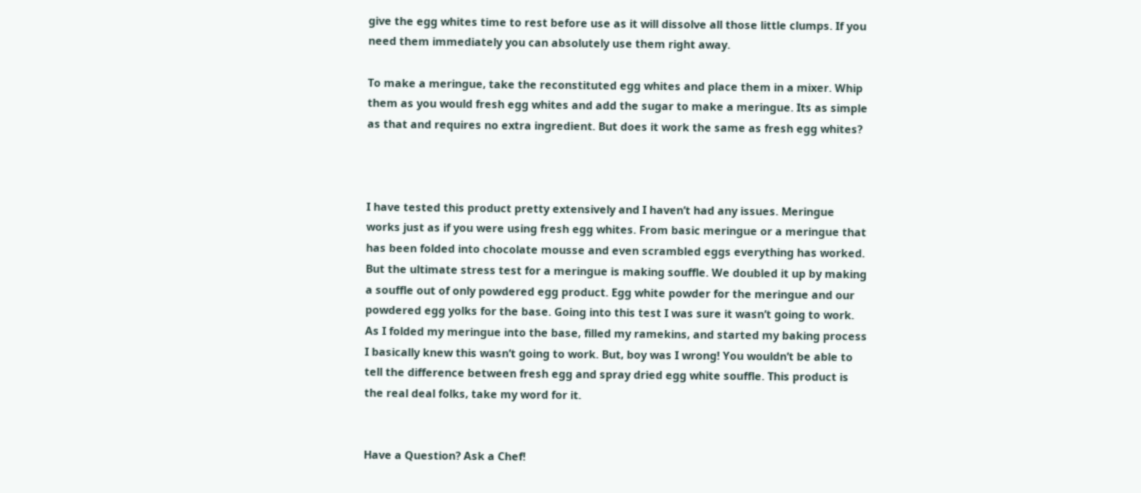give the egg whites time to rest before use as it will dissolve all those little clumps. If you need them immediately you can absolutely use them right away.

To make a meringue, take the reconstituted egg whites and place them in a mixer. Whip them as you would fresh egg whites and add the sugar to make a meringue. Its as simple as that and requires no extra ingredient. But does it work the same as fresh egg whites?



I have tested this product pretty extensively and I haven’t had any issues. Meringue works just as if you were using fresh egg whites. From basic meringue or a meringue that has been folded into chocolate mousse and even scrambled eggs everything has worked. But the ultimate stress test for a meringue is making souffle. We doubled it up by making a souffle out of only powdered egg product. Egg white powder for the meringue and our powdered egg yolks for the base. Going into this test I was sure it wasn’t going to work. As I folded my meringue into the base, filled my ramekins, and started my baking process I basically knew this wasn’t going to work. But, boy was I wrong! You wouldn’t be able to tell the difference between fresh egg and spray dried egg white souffle. This product is the real deal folks, take my word for it.


Have a Question? Ask a Chef!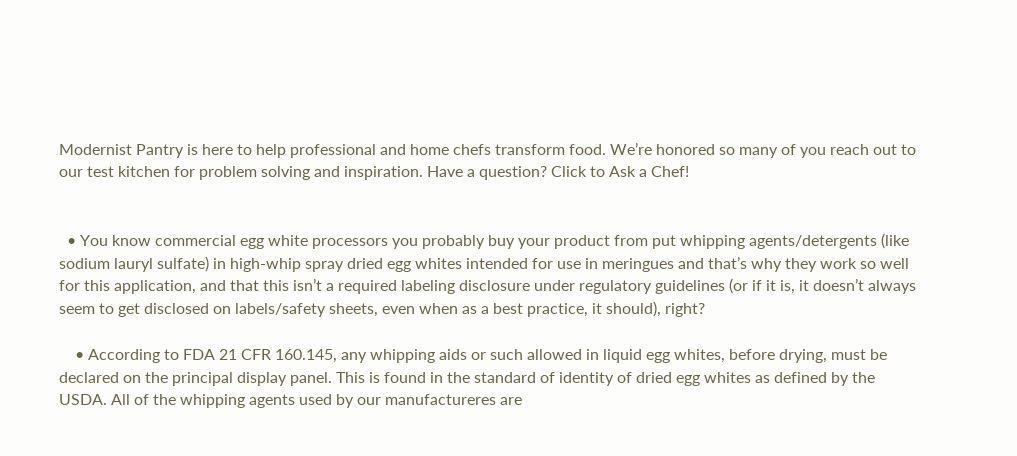Modernist Pantry is here to help professional and home chefs transform food. We’re honored so many of you reach out to our test kitchen for problem solving and inspiration. Have a question? Click to Ask a Chef!


  • You know commercial egg white processors you probably buy your product from put whipping agents/detergents (like sodium lauryl sulfate) in high-whip spray dried egg whites intended for use in meringues and that’s why they work so well for this application, and that this isn’t a required labeling disclosure under regulatory guidelines (or if it is, it doesn’t always seem to get disclosed on labels/safety sheets, even when as a best practice, it should), right?

    • According to FDA 21 CFR 160.145, any whipping aids or such allowed in liquid egg whites, before drying, must be declared on the principal display panel. This is found in the standard of identity of dried egg whites as defined by the USDA. All of the whipping agents used by our manufactureres are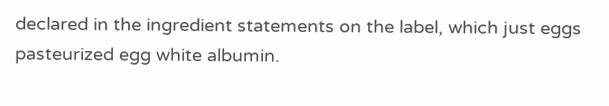declared in the ingredient statements on the label, which just eggs pasteurized egg white albumin.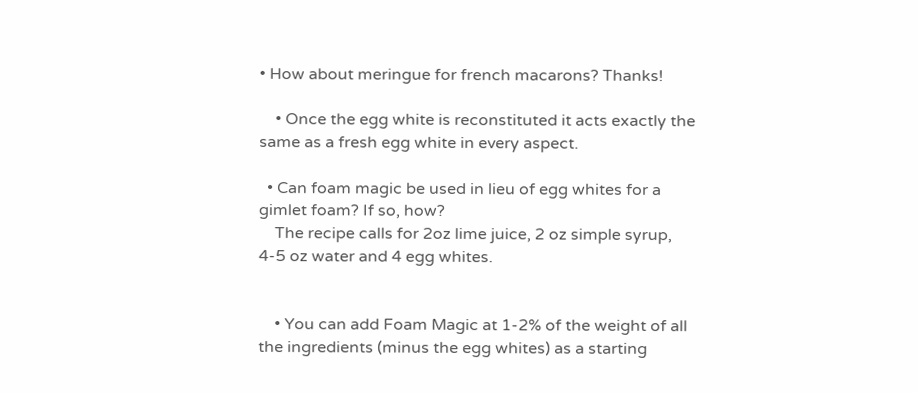• How about meringue for french macarons? Thanks!

    • Once the egg white is reconstituted it acts exactly the same as a fresh egg white in every aspect.

  • Can foam magic be used in lieu of egg whites for a gimlet foam? If so, how?
    The recipe calls for 2oz lime juice, 2 oz simple syrup, 4-5 oz water and 4 egg whites.


    • You can add Foam Magic at 1-2% of the weight of all the ingredients (minus the egg whites) as a starting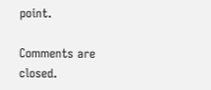point.

Comments are closed.